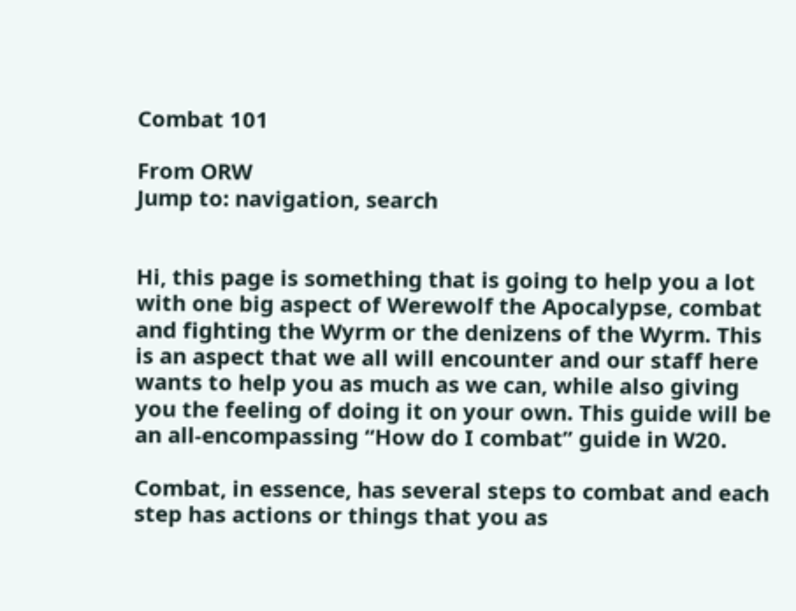Combat 101

From ORW
Jump to: navigation, search


Hi, this page is something that is going to help you a lot with one big aspect of Werewolf the Apocalypse, combat and fighting the Wyrm or the denizens of the Wyrm. This is an aspect that we all will encounter and our staff here wants to help you as much as we can, while also giving you the feeling of doing it on your own. This guide will be an all-encompassing “How do I combat” guide in W20.

Combat, in essence, has several steps to combat and each step has actions or things that you as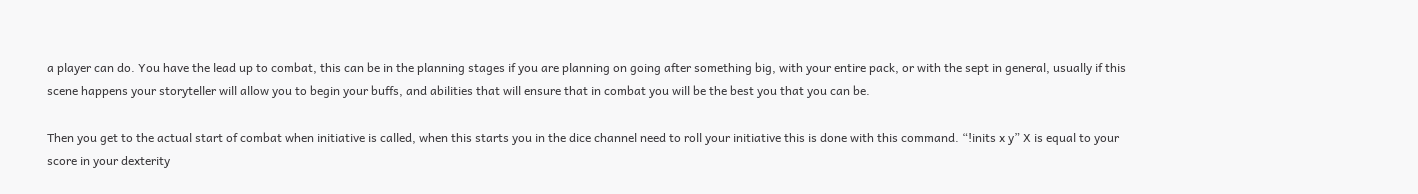a player can do. You have the lead up to combat, this can be in the planning stages if you are planning on going after something big, with your entire pack, or with the sept in general, usually if this scene happens your storyteller will allow you to begin your buffs, and abilities that will ensure that in combat you will be the best you that you can be.

Then you get to the actual start of combat when initiative is called, when this starts you in the dice channel need to roll your initiative this is done with this command. “!inits x y” X is equal to your score in your dexterity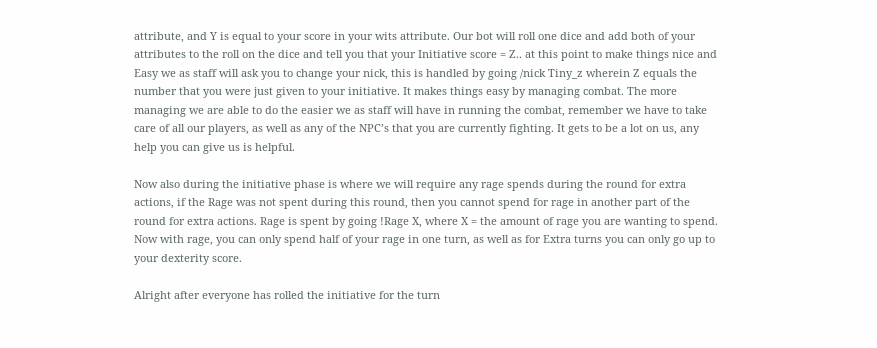attribute, and Y is equal to your score in your wits attribute. Our bot will roll one dice and add both of your attributes to the roll on the dice and tell you that your Initiative score = Z.. at this point to make things nice and Easy we as staff will ask you to change your nick, this is handled by going /nick Tiny_z wherein Z equals the number that you were just given to your initiative. It makes things easy by managing combat. The more managing we are able to do the easier we as staff will have in running the combat, remember we have to take care of all our players, as well as any of the NPC’s that you are currently fighting. It gets to be a lot on us, any help you can give us is helpful.

Now also during the initiative phase is where we will require any rage spends during the round for extra actions, if the Rage was not spent during this round, then you cannot spend for rage in another part of the round for extra actions. Rage is spent by going !Rage X, where X = the amount of rage you are wanting to spend. Now with rage, you can only spend half of your rage in one turn, as well as for Extra turns you can only go up to your dexterity score.

Alright after everyone has rolled the initiative for the turn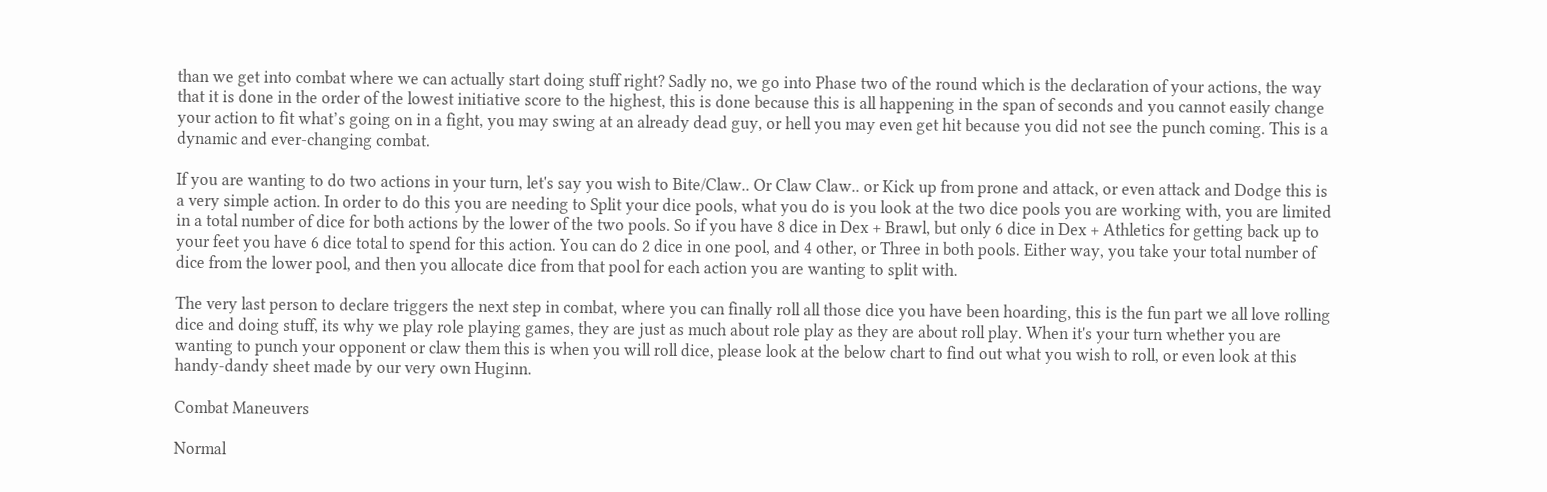than we get into combat where we can actually start doing stuff right? Sadly no, we go into Phase two of the round which is the declaration of your actions, the way that it is done in the order of the lowest initiative score to the highest, this is done because this is all happening in the span of seconds and you cannot easily change your action to fit what’s going on in a fight, you may swing at an already dead guy, or hell you may even get hit because you did not see the punch coming. This is a dynamic and ever-changing combat.

If you are wanting to do two actions in your turn, let's say you wish to Bite/Claw.. Or Claw Claw.. or Kick up from prone and attack, or even attack and Dodge this is a very simple action. In order to do this you are needing to Split your dice pools, what you do is you look at the two dice pools you are working with, you are limited in a total number of dice for both actions by the lower of the two pools. So if you have 8 dice in Dex + Brawl, but only 6 dice in Dex + Athletics for getting back up to your feet you have 6 dice total to spend for this action. You can do 2 dice in one pool, and 4 other, or Three in both pools. Either way, you take your total number of dice from the lower pool, and then you allocate dice from that pool for each action you are wanting to split with.

The very last person to declare triggers the next step in combat, where you can finally roll all those dice you have been hoarding, this is the fun part we all love rolling dice and doing stuff, its why we play role playing games, they are just as much about role play as they are about roll play. When it's your turn whether you are wanting to punch your opponent or claw them this is when you will roll dice, please look at the below chart to find out what you wish to roll, or even look at this handy-dandy sheet made by our very own Huginn.

Combat Maneuvers

Normal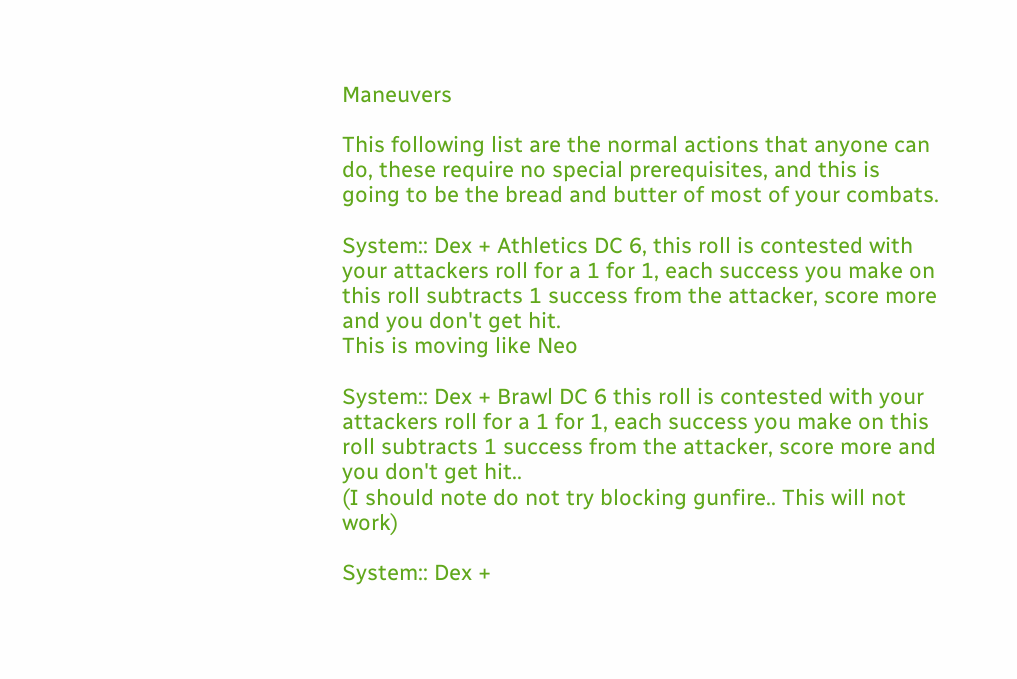Maneuvers

This following list are the normal actions that anyone can do, these require no special prerequisites, and this is going to be the bread and butter of most of your combats.

System:: Dex + Athletics DC 6, this roll is contested with your attackers roll for a 1 for 1, each success you make on this roll subtracts 1 success from the attacker, score more and you don't get hit.
This is moving like Neo

System:: Dex + Brawl DC 6 this roll is contested with your attackers roll for a 1 for 1, each success you make on this roll subtracts 1 success from the attacker, score more and you don't get hit..
(I should note do not try blocking gunfire.. This will not work)

System:: Dex +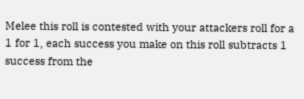Melee this roll is contested with your attackers roll for a 1 for 1, each success you make on this roll subtracts 1 success from the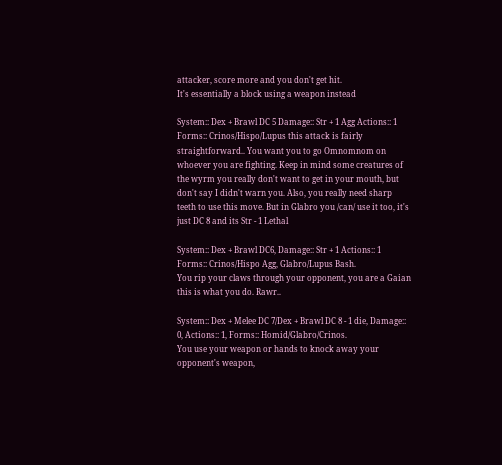attacker, score more and you don't get hit.
It's essentially a block using a weapon instead

System:: Dex + Brawl DC 5 Damage:: Str + 1 Agg Actions:: 1 Forms:: Crinos/Hispo/Lupus this attack is fairly straightforward.. You want you to go Omnomnom on whoever you are fighting. Keep in mind some creatures of the wyrm you really don't want to get in your mouth, but don't say I didn't warn you. Also, you really need sharp teeth to use this move. But in Glabro you /can/ use it too, it's just DC 8 and its Str - 1 Lethal

System:: Dex + Brawl DC6, Damage:: Str + 1 Actions:: 1 Forms:: Crinos/Hispo Agg, Glabro/Lupus Bash.
You rip your claws through your opponent, you are a Gaian this is what you do. Rawr..

System:: Dex + Melee DC 7/Dex + Brawl DC 8 - 1 die, Damage:: 0, Actions:: 1, Forms:: Homid/Glabro/Crinos.
You use your weapon or hands to knock away your opponent's weapon,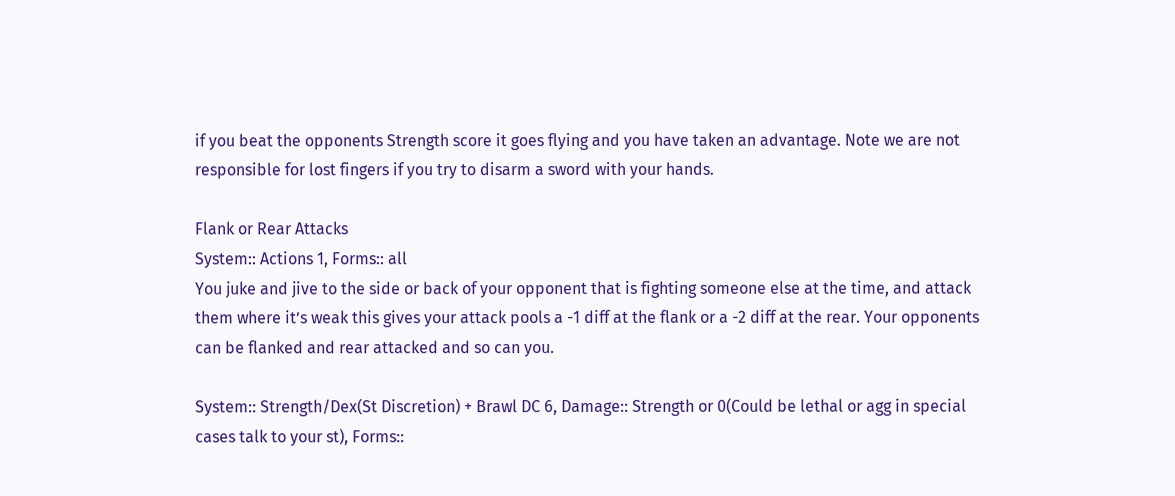if you beat the opponents Strength score it goes flying and you have taken an advantage. Note we are not responsible for lost fingers if you try to disarm a sword with your hands.

Flank or Rear Attacks
System:: Actions 1, Forms:: all
You juke and jive to the side or back of your opponent that is fighting someone else at the time, and attack them where it’s weak this gives your attack pools a -1 diff at the flank or a -2 diff at the rear. Your opponents can be flanked and rear attacked and so can you.

System:: Strength/Dex(St Discretion) + Brawl DC 6, Damage:: Strength or 0(Could be lethal or agg in special cases talk to your st), Forms::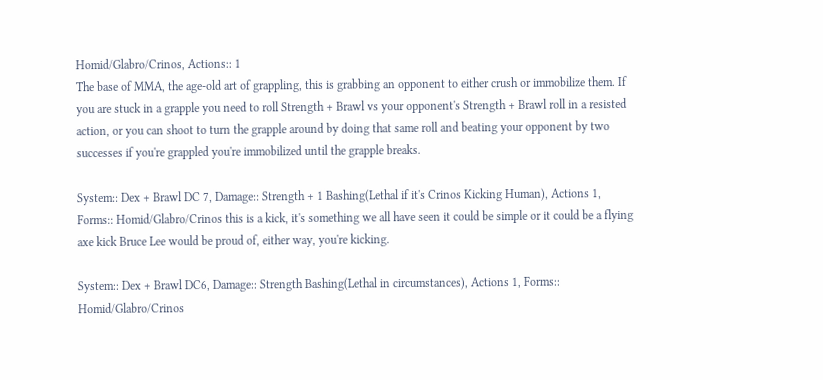Homid/Glabro/Crinos, Actions:: 1
The base of MMA, the age-old art of grappling, this is grabbing an opponent to either crush or immobilize them. If you are stuck in a grapple you need to roll Strength + Brawl vs your opponent's Strength + Brawl roll in a resisted action, or you can shoot to turn the grapple around by doing that same roll and beating your opponent by two successes if you're grappled you're immobilized until the grapple breaks.

System:: Dex + Brawl DC 7, Damage:: Strength + 1 Bashing(Lethal if it's Crinos Kicking Human), Actions 1, Forms:: Homid/Glabro/Crinos this is a kick, it's something we all have seen it could be simple or it could be a flying axe kick Bruce Lee would be proud of, either way, you're kicking.

System:: Dex + Brawl DC6, Damage:: Strength Bashing(Lethal in circumstances), Actions 1, Forms:: Homid/Glabro/Crinos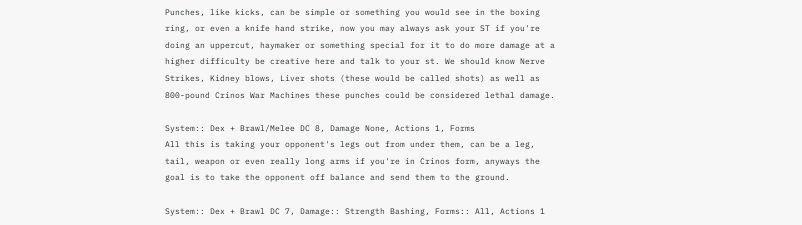Punches, like kicks, can be simple or something you would see in the boxing ring, or even a knife hand strike, now you may always ask your ST if you're doing an uppercut, haymaker or something special for it to do more damage at a higher difficulty be creative here and talk to your st. We should know Nerve Strikes, Kidney blows, Liver shots (these would be called shots) as well as 800-pound Crinos War Machines these punches could be considered lethal damage.

System:: Dex + Brawl/Melee DC 8, Damage None, Actions 1, Forms
All this is taking your opponent's legs out from under them, can be a leg, tail, weapon or even really long arms if you're in Crinos form, anyways the goal is to take the opponent off balance and send them to the ground.

System:: Dex + Brawl DC 7, Damage:: Strength Bashing, Forms:: All, Actions 1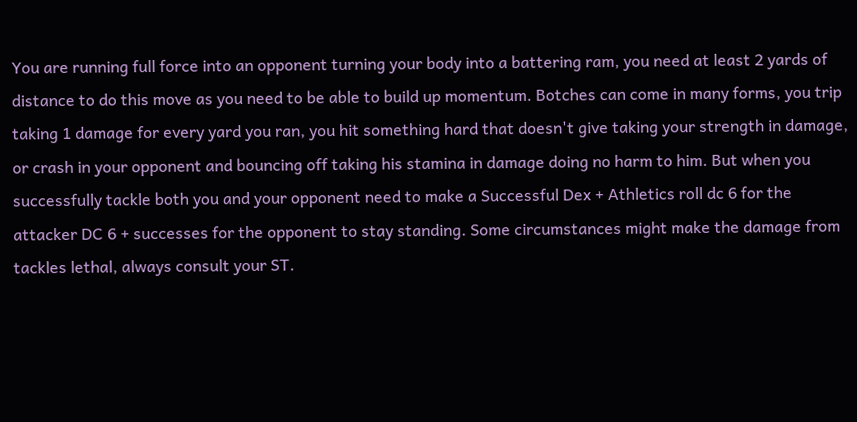You are running full force into an opponent turning your body into a battering ram, you need at least 2 yards of distance to do this move as you need to be able to build up momentum. Botches can come in many forms, you trip taking 1 damage for every yard you ran, you hit something hard that doesn't give taking your strength in damage, or crash in your opponent and bouncing off taking his stamina in damage doing no harm to him. But when you successfully tackle both you and your opponent need to make a Successful Dex + Athletics roll dc 6 for the attacker DC 6 + successes for the opponent to stay standing. Some circumstances might make the damage from tackles lethal, always consult your ST.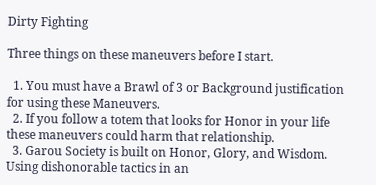Dirty Fighting

Three things on these maneuvers before I start.

  1. You must have a Brawl of 3 or Background justification for using these Maneuvers.
  2. If you follow a totem that looks for Honor in your life these maneuvers could harm that relationship.
  3. Garou Society is built on Honor, Glory, and Wisdom. Using dishonorable tactics in an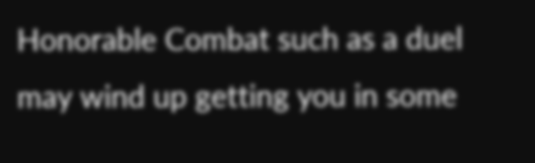Honorable Combat such as a duel may wind up getting you in some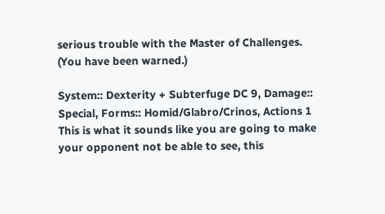serious trouble with the Master of Challenges. (You have been warned.)

System:: Dexterity + Subterfuge DC 9, Damage:: Special, Forms:: Homid/Glabro/Crinos, Actions 1
This is what it sounds like you are going to make your opponent not be able to see, this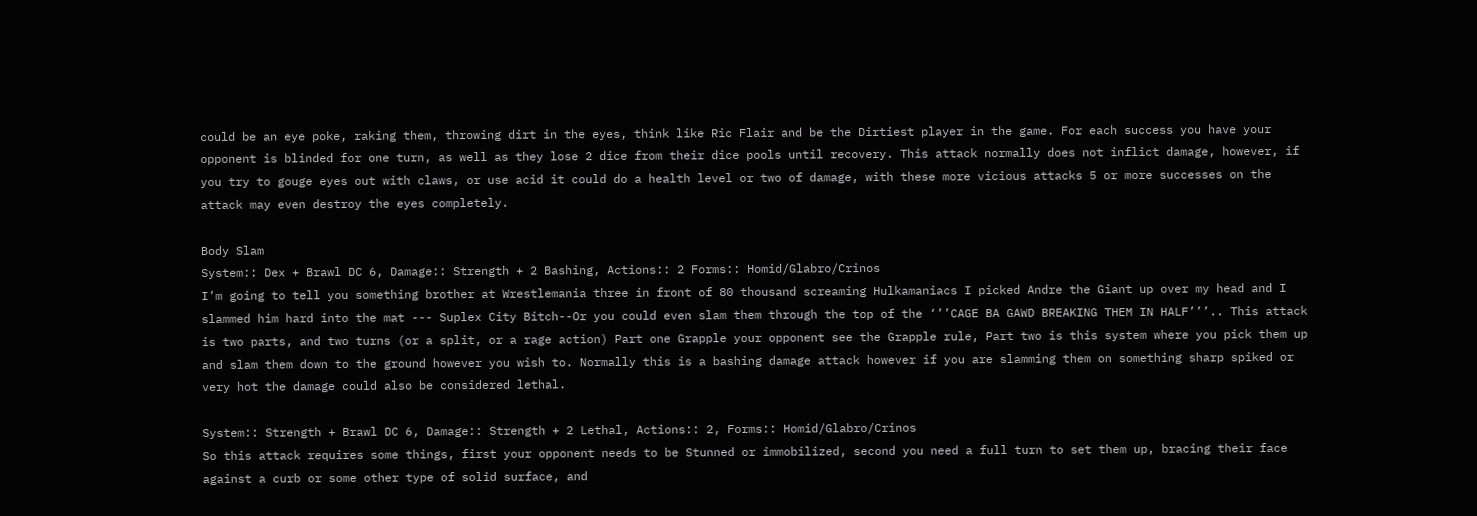could be an eye poke, raking them, throwing dirt in the eyes, think like Ric Flair and be the Dirtiest player in the game. For each success you have your opponent is blinded for one turn, as well as they lose 2 dice from their dice pools until recovery. This attack normally does not inflict damage, however, if you try to gouge eyes out with claws, or use acid it could do a health level or two of damage, with these more vicious attacks 5 or more successes on the attack may even destroy the eyes completely.

Body Slam
System:: Dex + Brawl DC 6, Damage:: Strength + 2 Bashing, Actions:: 2 Forms:: Homid/Glabro/Crinos
I’m going to tell you something brother at Wrestlemania three in front of 80 thousand screaming Hulkamaniacs I picked Andre the Giant up over my head and I slammed him hard into the mat --- Suplex City Bitch--Or you could even slam them through the top of the ‘’’CAGE BA GAWD BREAKING THEM IN HALF’’’.. This attack is two parts, and two turns (or a split, or a rage action) Part one Grapple your opponent see the Grapple rule, Part two is this system where you pick them up and slam them down to the ground however you wish to. Normally this is a bashing damage attack however if you are slamming them on something sharp spiked or very hot the damage could also be considered lethal.

System:: Strength + Brawl DC 6, Damage:: Strength + 2 Lethal, Actions:: 2, Forms:: Homid/Glabro/Crinos
So this attack requires some things, first your opponent needs to be Stunned or immobilized, second you need a full turn to set them up, bracing their face against a curb or some other type of solid surface, and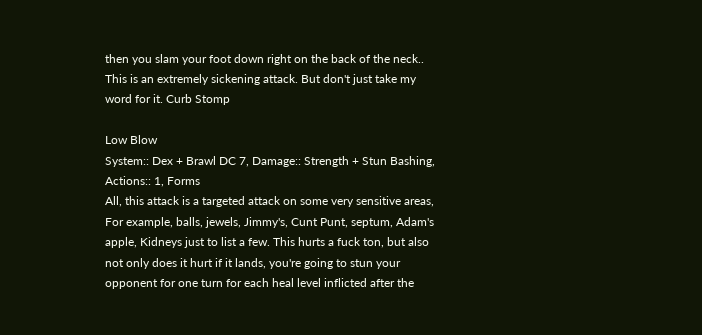then you slam your foot down right on the back of the neck.. This is an extremely sickening attack. But don't just take my word for it. Curb Stomp

Low Blow
System:: Dex + Brawl DC 7, Damage:: Strength + Stun Bashing, Actions:: 1, Forms
All, this attack is a targeted attack on some very sensitive areas, For example, balls, jewels, Jimmy's, Cunt Punt, septum, Adam's apple, Kidneys just to list a few. This hurts a fuck ton, but also not only does it hurt if it lands, you're going to stun your opponent for one turn for each heal level inflicted after the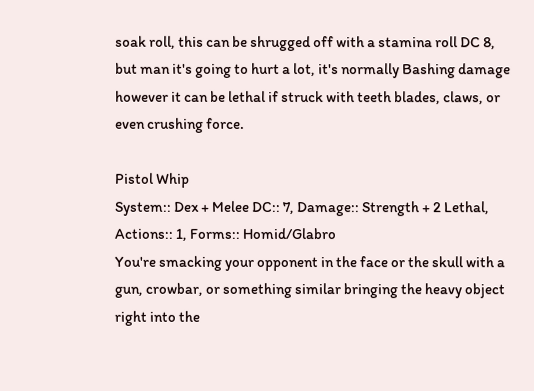soak roll, this can be shrugged off with a stamina roll DC 8, but man it's going to hurt a lot, it's normally Bashing damage however it can be lethal if struck with teeth blades, claws, or even crushing force.

Pistol Whip
System:: Dex + Melee DC:: 7, Damage:: Strength + 2 Lethal, Actions:: 1, Forms:: Homid/Glabro
You're smacking your opponent in the face or the skull with a gun, crowbar, or something similar bringing the heavy object right into the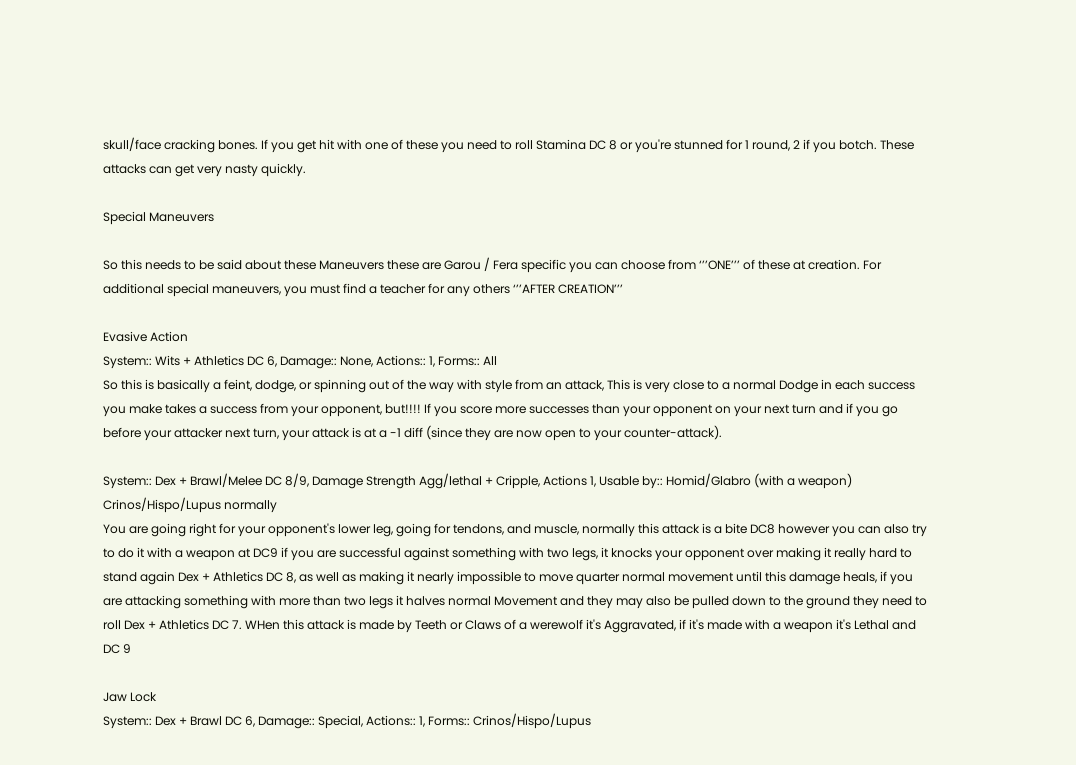skull/face cracking bones. If you get hit with one of these you need to roll Stamina DC 8 or you're stunned for 1 round, 2 if you botch. These attacks can get very nasty quickly.

Special Maneuvers

So this needs to be said about these Maneuvers these are Garou / Fera specific you can choose from ‘’’ONE’’’ of these at creation. For additional special maneuvers, you must find a teacher for any others ‘’’AFTER CREATION’’’

Evasive Action
System:: Wits + Athletics DC 6, Damage:: None, Actions:: 1, Forms:: All
So this is basically a feint, dodge, or spinning out of the way with style from an attack, This is very close to a normal Dodge in each success you make takes a success from your opponent, but!!!! If you score more successes than your opponent on your next turn and if you go before your attacker next turn, your attack is at a -1 diff (since they are now open to your counter-attack).

System:: Dex + Brawl/Melee DC 8/9, Damage Strength Agg/lethal + Cripple, Actions 1, Usable by:: Homid/Glabro (with a weapon) Crinos/Hispo/Lupus normally
You are going right for your opponent's lower leg, going for tendons, and muscle, normally this attack is a bite DC8 however you can also try to do it with a weapon at DC9 if you are successful against something with two legs, it knocks your opponent over making it really hard to stand again Dex + Athletics DC 8, as well as making it nearly impossible to move quarter normal movement until this damage heals, if you are attacking something with more than two legs it halves normal Movement and they may also be pulled down to the ground they need to roll Dex + Athletics DC 7. WHen this attack is made by Teeth or Claws of a werewolf it's Aggravated, if it's made with a weapon it's Lethal and DC 9

Jaw Lock
System:: Dex + Brawl DC 6, Damage:: Special, Actions:: 1, Forms:: Crinos/Hispo/Lupus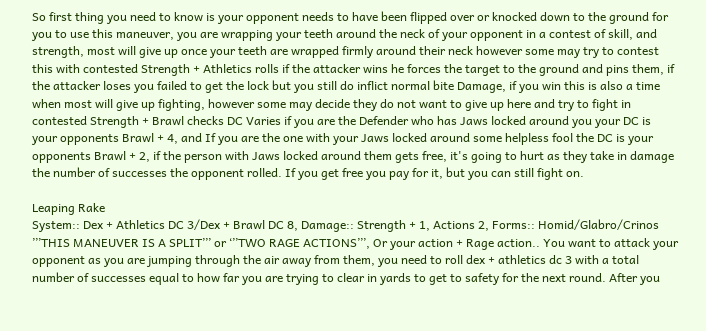So first thing you need to know is your opponent needs to have been flipped over or knocked down to the ground for you to use this maneuver, you are wrapping your teeth around the neck of your opponent in a contest of skill, and strength, most will give up once your teeth are wrapped firmly around their neck however some may try to contest this with contested Strength + Athletics rolls if the attacker wins he forces the target to the ground and pins them, if the attacker loses you failed to get the lock but you still do inflict normal bite Damage, if you win this is also a time when most will give up fighting, however some may decide they do not want to give up here and try to fight in contested Strength + Brawl checks DC Varies if you are the Defender who has Jaws locked around you your DC is your opponents Brawl + 4, and If you are the one with your Jaws locked around some helpless fool the DC is your opponents Brawl + 2, if the person with Jaws locked around them gets free, it's going to hurt as they take in damage the number of successes the opponent rolled. If you get free you pay for it, but you can still fight on.

Leaping Rake
System:: Dex + Athletics DC 3/Dex + Brawl DC 8, Damage:: Strength + 1, Actions 2, Forms:: Homid/Glabro/Crinos
’’’THIS MANEUVER IS A SPLIT’’’ or ‘’’TWO RAGE ACTIONS’’’, Or your action + Rage action.. You want to attack your opponent as you are jumping through the air away from them, you need to roll dex + athletics dc 3 with a total number of successes equal to how far you are trying to clear in yards to get to safety for the next round. After you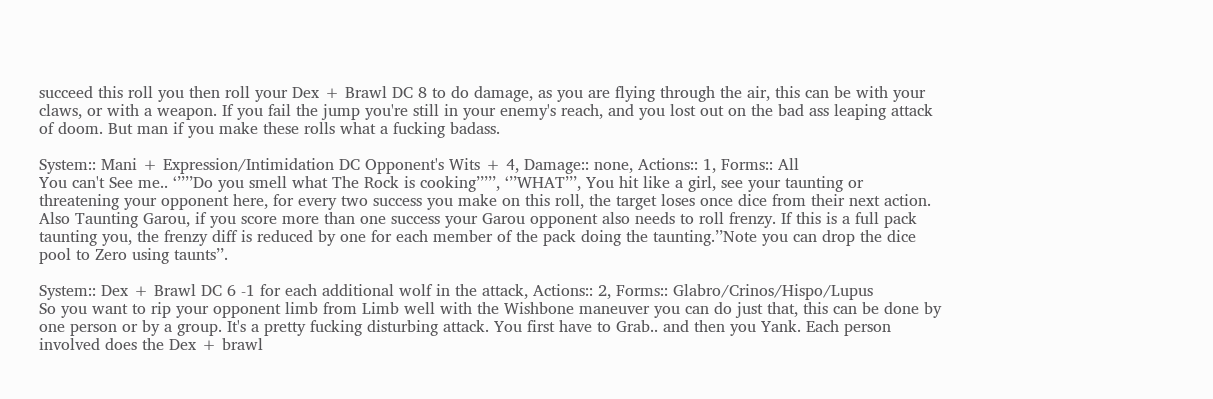succeed this roll you then roll your Dex + Brawl DC 8 to do damage, as you are flying through the air, this can be with your claws, or with a weapon. If you fail the jump you're still in your enemy's reach, and you lost out on the bad ass leaping attack of doom. But man if you make these rolls what a fucking badass.

System:: Mani + Expression/Intimidation DC Opponent's Wits + 4, Damage:: none, Actions:: 1, Forms:: All
You can't See me.. ‘’’’’Do you smell what The Rock is cooking’’’’’, ‘’’WHAT’’’, You hit like a girl, see your taunting or threatening your opponent here, for every two success you make on this roll, the target loses once dice from their next action. Also Taunting Garou, if you score more than one success your Garou opponent also needs to roll frenzy. If this is a full pack taunting you, the frenzy diff is reduced by one for each member of the pack doing the taunting.’’Note you can drop the dice pool to Zero using taunts’’.

System:: Dex + Brawl DC 6 -1 for each additional wolf in the attack, Actions:: 2, Forms:: Glabro/Crinos/Hispo/Lupus
So you want to rip your opponent limb from Limb well with the Wishbone maneuver you can do just that, this can be done by one person or by a group. It's a pretty fucking disturbing attack. You first have to Grab.. and then you Yank. Each person involved does the Dex + brawl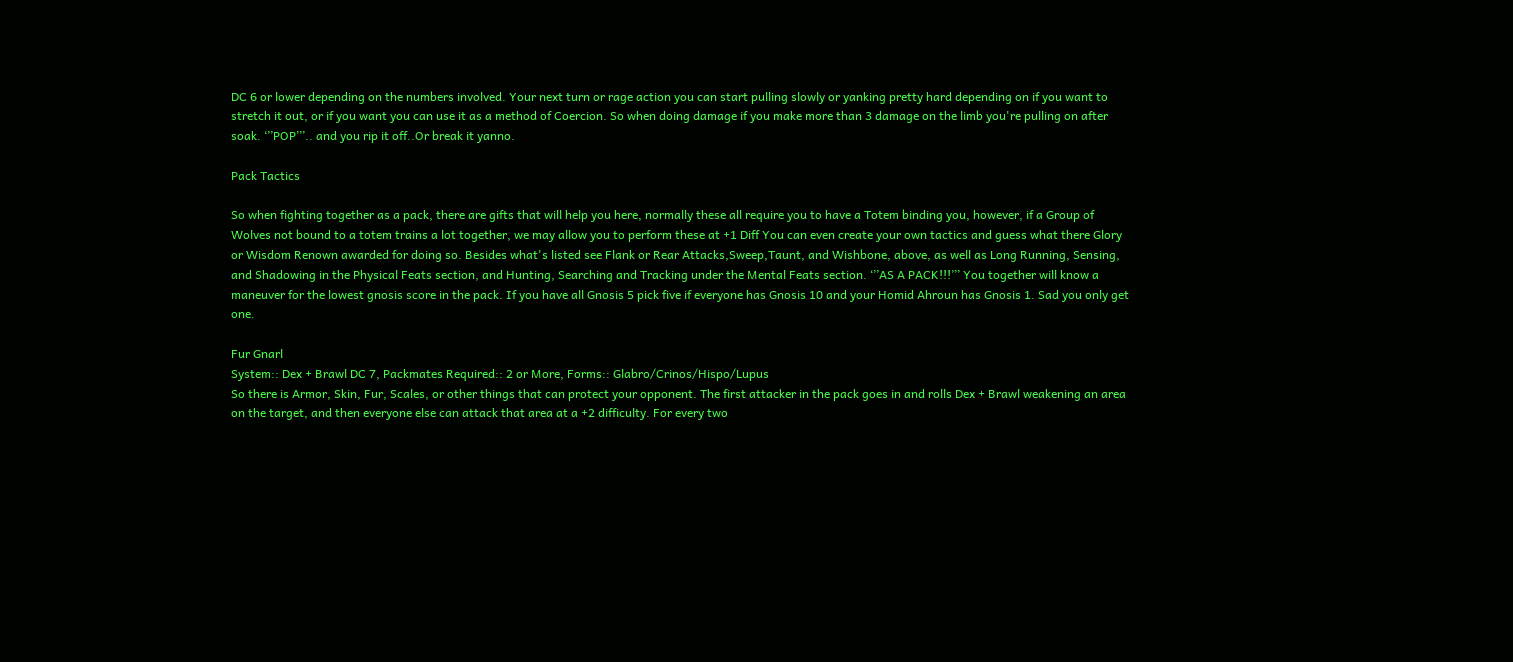DC 6 or lower depending on the numbers involved. Your next turn or rage action you can start pulling slowly or yanking pretty hard depending on if you want to stretch it out, or if you want you can use it as a method of Coercion. So when doing damage if you make more than 3 damage on the limb you're pulling on after soak. ‘’’POP’’’.. and you rip it off..Or break it yanno.

Pack Tactics

So when fighting together as a pack, there are gifts that will help you here, normally these all require you to have a Totem binding you, however, if a Group of Wolves not bound to a totem trains a lot together, we may allow you to perform these at +1 Diff You can even create your own tactics and guess what there Glory or Wisdom Renown awarded for doing so. Besides what's listed see Flank or Rear Attacks,Sweep,Taunt, and Wishbone, above, as well as Long Running, Sensing, and Shadowing in the Physical Feats section, and Hunting, Searching and Tracking under the Mental Feats section. ‘’’AS A PACK!!!’’’ You together will know a maneuver for the lowest gnosis score in the pack. If you have all Gnosis 5 pick five if everyone has Gnosis 10 and your Homid Ahroun has Gnosis 1. Sad you only get one.

Fur Gnarl
System:: Dex + Brawl DC 7, Packmates Required:: 2 or More, Forms:: Glabro/Crinos/Hispo/Lupus
So there is Armor, Skin, Fur, Scales, or other things that can protect your opponent. The first attacker in the pack goes in and rolls Dex + Brawl weakening an area on the target, and then everyone else can attack that area at a +2 difficulty. For every two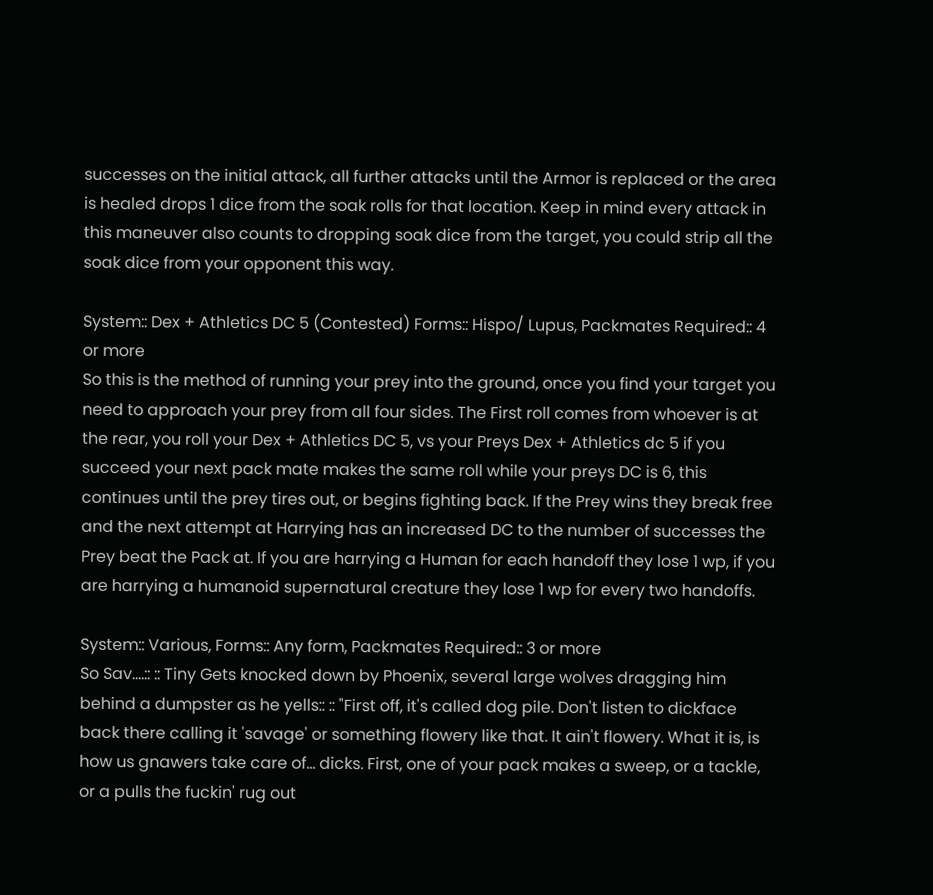successes on the initial attack, all further attacks until the Armor is replaced or the area is healed drops 1 dice from the soak rolls for that location. Keep in mind every attack in this maneuver also counts to dropping soak dice from the target, you could strip all the soak dice from your opponent this way.

System:: Dex + Athletics DC 5 (Contested) Forms:: Hispo/ Lupus, Packmates Required:: 4 or more
So this is the method of running your prey into the ground, once you find your target you need to approach your prey from all four sides. The First roll comes from whoever is at the rear, you roll your Dex + Athletics DC 5, vs your Preys Dex + Athletics dc 5 if you succeed your next pack mate makes the same roll while your preys DC is 6, this continues until the prey tires out, or begins fighting back. If the Prey wins they break free and the next attempt at Harrying has an increased DC to the number of successes the Prey beat the Pack at. If you are harrying a Human for each handoff they lose 1 wp, if you are harrying a humanoid supernatural creature they lose 1 wp for every two handoffs.

System:: Various, Forms:: Any form, Packmates Required:: 3 or more
So Sav….:: :: Tiny Gets knocked down by Phoenix, several large wolves dragging him behind a dumpster as he yells:: :: "First off, it's called dog pile. Don't listen to dickface back there calling it 'savage' or something flowery like that. It ain't flowery. What it is, is how us gnawers take care of... dicks. First, one of your pack makes a sweep, or a tackle, or a pulls the fuckin' rug out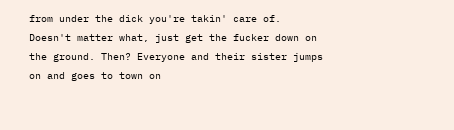from under the dick you're takin' care of. Doesn't matter what, just get the fucker down on the ground. Then? Everyone and their sister jumps on and goes to town on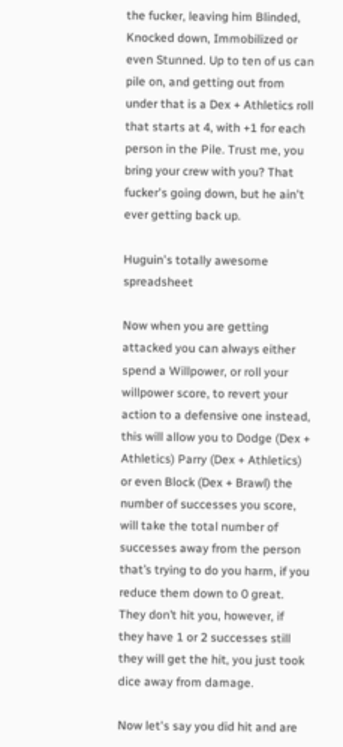the fucker, leaving him Blinded, Knocked down, Immobilized or even Stunned. Up to ten of us can pile on, and getting out from under that is a Dex + Athletics roll that starts at 4, with +1 for each person in the Pile. Trust me, you bring your crew with you? That fucker's going down, but he ain't ever getting back up.

Huguin's totally awesome spreadsheet

Now when you are getting attacked you can always either spend a Willpower, or roll your willpower score, to revert your action to a defensive one instead, this will allow you to Dodge (Dex + Athletics) Parry (Dex + Athletics) or even Block (Dex + Brawl) the number of successes you score, will take the total number of successes away from the person that’s trying to do you harm, if you reduce them down to 0 great. They don’t hit you, however, if they have 1 or 2 successes still they will get the hit, you just took dice away from damage.

Now let's say you did hit and are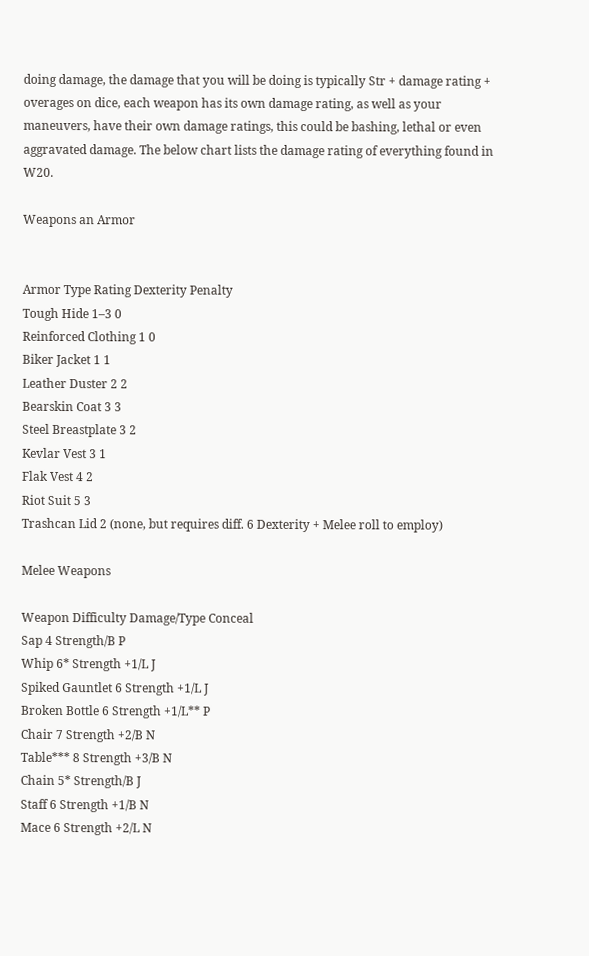doing damage, the damage that you will be doing is typically Str + damage rating + overages on dice, each weapon has its own damage rating, as well as your maneuvers, have their own damage ratings, this could be bashing, lethal or even aggravated damage. The below chart lists the damage rating of everything found in W20.

Weapons an Armor


Armor Type Rating Dexterity Penalty
Tough Hide 1–3 0
Reinforced Clothing 1 0
Biker Jacket 1 1
Leather Duster 2 2
Bearskin Coat 3 3
Steel Breastplate 3 2
Kevlar Vest 3 1
Flak Vest 4 2
Riot Suit 5 3
Trashcan Lid 2 (none, but requires diff. 6 Dexterity + Melee roll to employ)

Melee Weapons

Weapon Difficulty Damage/Type Conceal
Sap 4 Strength/B P
Whip 6* Strength +1/L J
Spiked Gauntlet 6 Strength +1/L J
Broken Bottle 6 Strength +1/L** P
Chair 7 Strength +2/B N
Table*** 8 Strength +3/B N
Chain 5* Strength/B J
Staff 6 Strength +1/B N
Mace 6 Strength +2/L N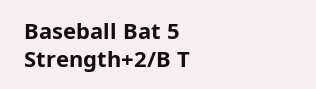Baseball Bat 5 Strength+2/B T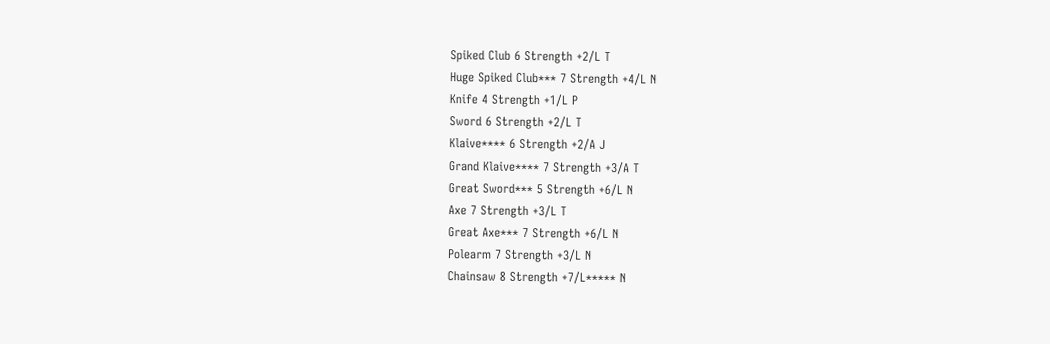Spiked Club 6 Strength +2/L T
Huge Spiked Club*** 7 Strength +4/L N
Knife 4 Strength +1/L P
Sword 6 Strength +2/L T
Klaive**** 6 Strength +2/A J
Grand Klaive**** 7 Strength +3/A T
Great Sword*** 5 Strength +6/L N
Axe 7 Strength +3/L T
Great Axe*** 7 Strength +6/L N
Polearm 7 Strength +3/L N
Chainsaw 8 Strength +7/L***** N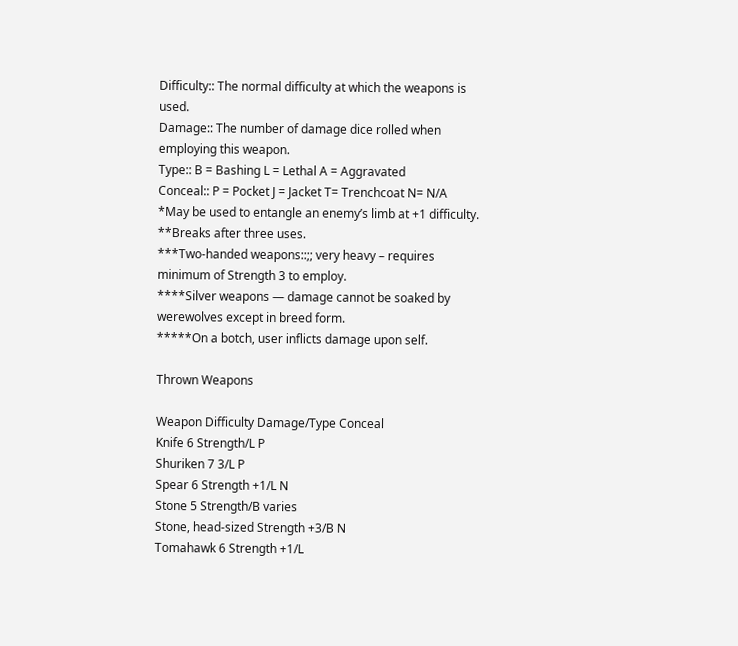Difficulty:: The normal difficulty at which the weapons is used.
Damage:: The number of damage dice rolled when employing this weapon.
Type:: B = Bashing L = Lethal A = Aggravated
Conceal:: P = Pocket J = Jacket T= Trenchcoat N= N/A
*May be used to entangle an enemy’s limb at +1 difficulty.
**Breaks after three uses.
***Two-handed weapons::;; very heavy – requires minimum of Strength 3 to employ.
****Silver weapons — damage cannot be soaked by werewolves except in breed form.
*****On a botch, user inflicts damage upon self.

Thrown Weapons

Weapon Difficulty Damage/Type Conceal
Knife 6 Strength/L P
Shuriken 7 3/L P
Spear 6 Strength +1/L N
Stone 5 Strength/B varies
Stone, head-sized Strength +3/B N
Tomahawk 6 Strength +1/L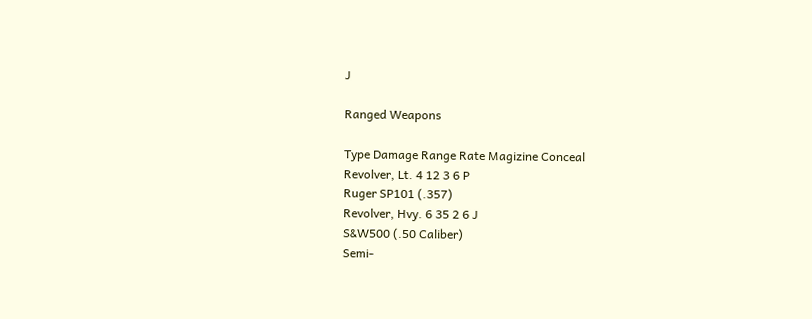J

Ranged Weapons

Type Damage Range Rate Magizine Conceal
Revolver, Lt. 4 12 3 6 P
Ruger SP101 (.357)
Revolver, Hvy. 6 35 2 6 J
S&W500 (.50 Caliber)
Semi-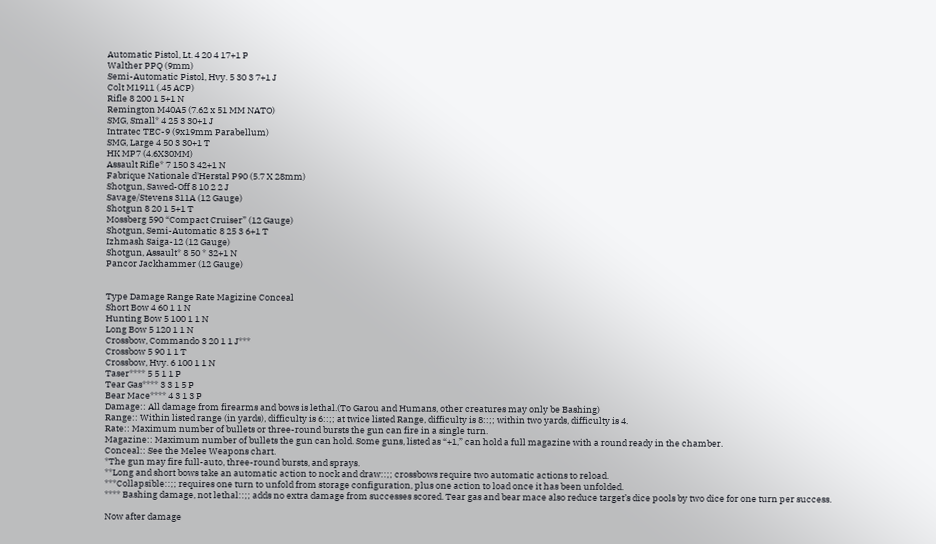Automatic Pistol, Lt. 4 20 4 17+1 P
Walther PPQ (9mm)
Semi-Automatic Pistol, Hvy. 5 30 3 7+1 J
Colt M1911 (.45 ACP)
Rifle 8 200 1 5+1 N
Remington M40A5 (7.62 x 51 MM NATO)
SMG, Small* 4 25 3 30+1 J
Intratec TEC-9 (9x19mm Parabellum)
SMG, Large 4 50 3 30+1 T
HK MP7 (4.6X30MM)
Assault Rifle* 7 150 3 42+1 N
Fabrique Nationale d'Herstal P90 (5.7 X 28mm)
Shotgun, Sawed-Off 8 10 2 2 J
Savage/Stevens 311A (12 Gauge)
Shotgun 8 20 1 5+1 T
Mossberg 590 “Compact Cruiser” (12 Gauge)
Shotgun, Semi-Automatic 8 25 3 6+1 T
Izhmash Saiga-12 (12 Gauge)
Shotgun, Assault* 8 50 * 32+1 N
Pancor Jackhammer (12 Gauge)


Type Damage Range Rate Magizine Conceal
Short Bow 4 60 1 1 N
Hunting Bow 5 100 1 1 N
Long Bow 5 120 1 1 N
Crossbow, Commando 3 20 1 1 J***
Crossbow 5 90 1 1 T
Crossbow, Hvy. 6 100 1 1 N
Taser**** 5 5 1 1 P
Tear Gas**** 3 3 1 5 P
Bear Mace**** 4 3 1 3 P
Damage:: All damage from firearms and bows is lethal.(To Garou and Humans, other creatures may only be Bashing)
Range:: Within listed range (in yards), difficulty is 6::;; at twice listed Range, difficulty is 8::;; within two yards, difficulty is 4.
Rate:: Maximum number of bullets or three-round bursts the gun can fire in a single turn.
Magazine:: Maximum number of bullets the gun can hold. Some guns, listed as “+1,” can hold a full magazine with a round ready in the chamber.
Conceal:: See the Melee Weapons chart.
*The gun may fire full-auto, three-round bursts, and sprays.
**Long and short bows take an automatic action to nock and draw::;; crossbows require two automatic actions to reload.
***Collapsible::;; requires one turn to unfold from storage configuration, plus one action to load once it has been unfolded.
**** Bashing damage, not lethal::;; adds no extra damage from successes scored. Tear gas and bear mace also reduce target’s dice pools by two dice for one turn per success.

Now after damage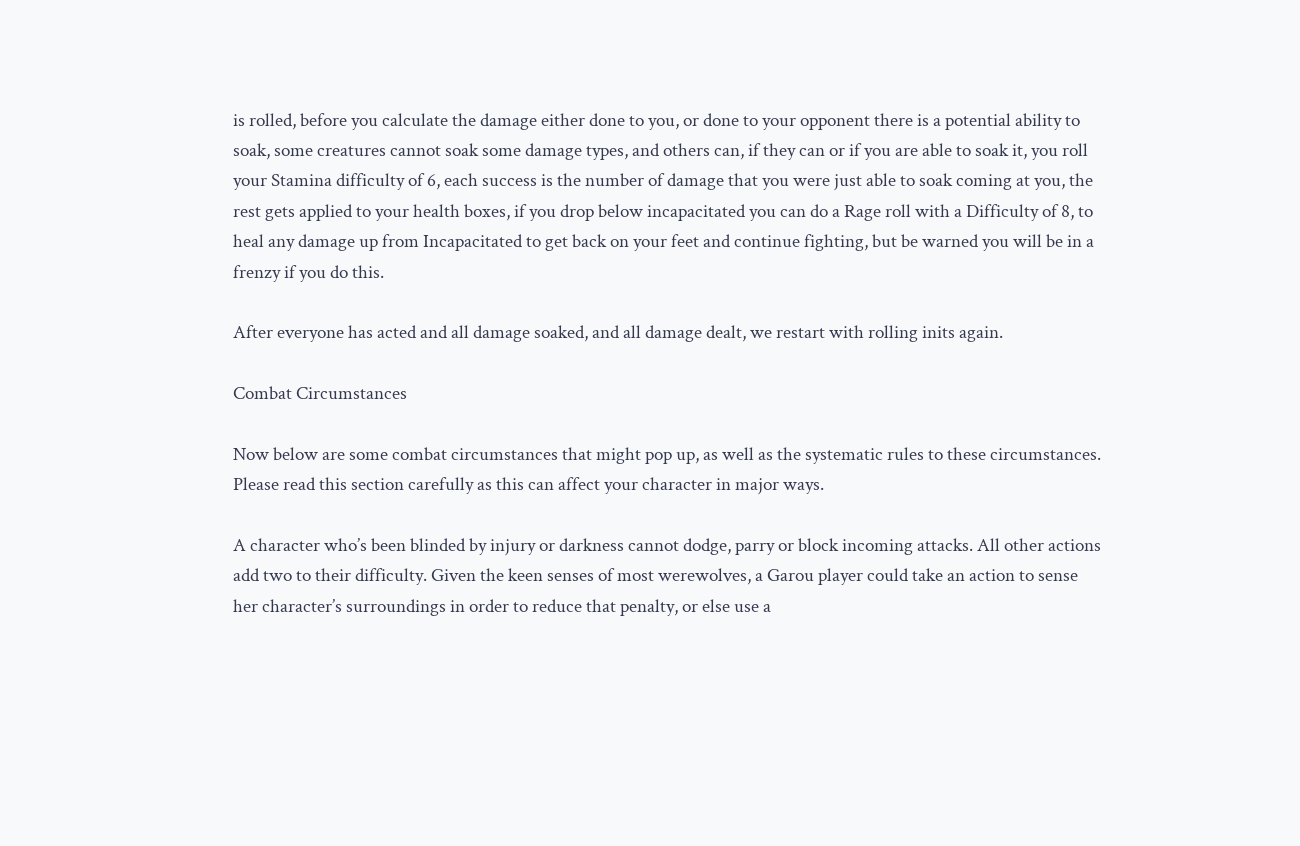is rolled, before you calculate the damage either done to you, or done to your opponent there is a potential ability to soak, some creatures cannot soak some damage types, and others can, if they can or if you are able to soak it, you roll your Stamina difficulty of 6, each success is the number of damage that you were just able to soak coming at you, the rest gets applied to your health boxes, if you drop below incapacitated you can do a Rage roll with a Difficulty of 8, to heal any damage up from Incapacitated to get back on your feet and continue fighting, but be warned you will be in a frenzy if you do this.

After everyone has acted and all damage soaked, and all damage dealt, we restart with rolling inits again.

Combat Circumstances

Now below are some combat circumstances that might pop up, as well as the systematic rules to these circumstances. Please read this section carefully as this can affect your character in major ways.

A character who’s been blinded by injury or darkness cannot dodge, parry or block incoming attacks. All other actions add two to their difficulty. Given the keen senses of most werewolves, a Garou player could take an action to sense her character’s surroundings in order to reduce that penalty, or else use a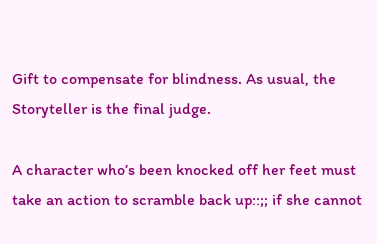Gift to compensate for blindness. As usual, the Storyteller is the final judge.

A character who’s been knocked off her feet must take an action to scramble back up::;; if she cannot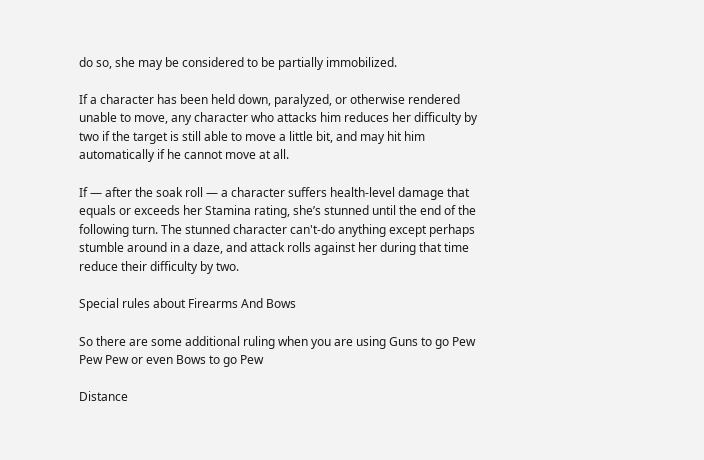do so, she may be considered to be partially immobilized.

If a character has been held down, paralyzed, or otherwise rendered unable to move, any character who attacks him reduces her difficulty by two if the target is still able to move a little bit, and may hit him automatically if he cannot move at all.

If — after the soak roll — a character suffers health-level damage that equals or exceeds her Stamina rating, she’s stunned until the end of the following turn. The stunned character can't-do anything except perhaps stumble around in a daze, and attack rolls against her during that time reduce their difficulty by two.

Special rules about Firearms And Bows

So there are some additional ruling when you are using Guns to go Pew Pew Pew or even Bows to go Pew

Distance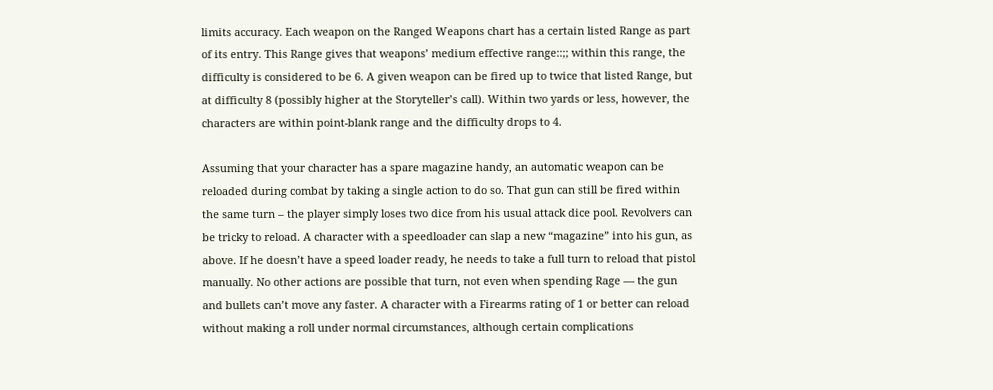limits accuracy. Each weapon on the Ranged Weapons chart has a certain listed Range as part of its entry. This Range gives that weapons’ medium effective range::;; within this range, the difficulty is considered to be 6. A given weapon can be fired up to twice that listed Range, but at difficulty 8 (possibly higher at the Storyteller’s call). Within two yards or less, however, the characters are within point-blank range and the difficulty drops to 4.

Assuming that your character has a spare magazine handy, an automatic weapon can be reloaded during combat by taking a single action to do so. That gun can still be fired within the same turn – the player simply loses two dice from his usual attack dice pool. Revolvers can be tricky to reload. A character with a speedloader can slap a new “magazine” into his gun, as above. If he doesn’t have a speed loader ready, he needs to take a full turn to reload that pistol manually. No other actions are possible that turn, not even when spending Rage — the gun and bullets can’t move any faster. A character with a Firearms rating of 1 or better can reload without making a roll under normal circumstances, although certain complications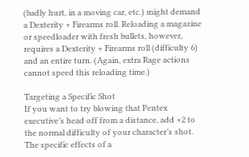(badly hurt, in a moving car, etc.) might demand a Dexterity + Firearms roll. Reloading a magazine or speedloader with fresh bullets, however, requires a Dexterity + Firearms roll (difficulty 6) and an entire turn. (Again, extra Rage actions cannot speed this reloading time.)

Targeting a Specific Shot
If you want to try blowing that Pentex executive’s head off from a distance, add +2 to the normal difficulty of your character’s shot. The specific effects of a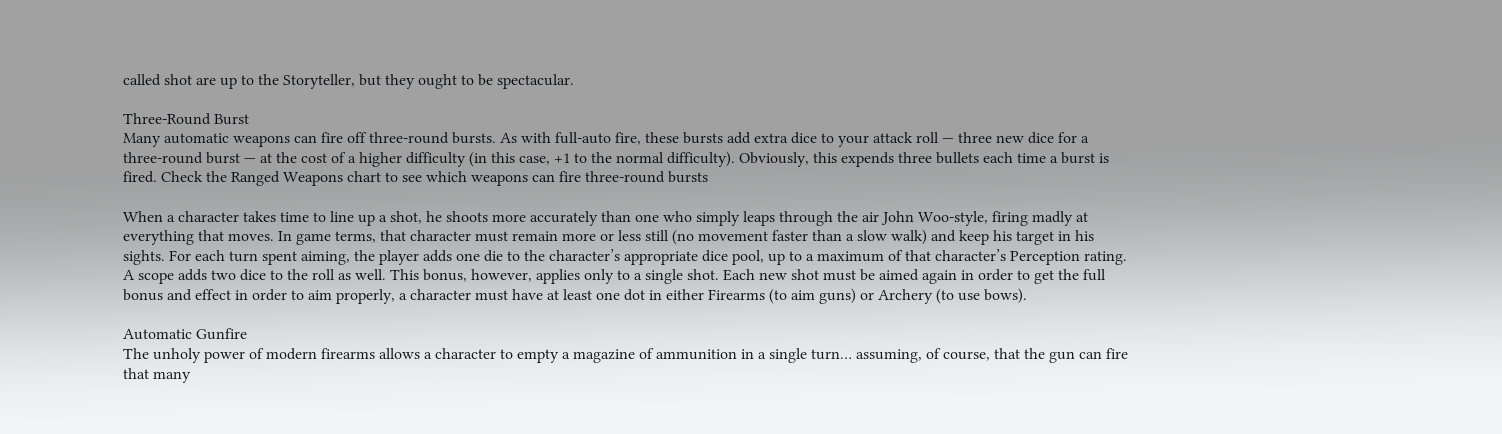called shot are up to the Storyteller, but they ought to be spectacular.

Three-Round Burst
Many automatic weapons can fire off three-round bursts. As with full-auto fire, these bursts add extra dice to your attack roll — three new dice for a three-round burst — at the cost of a higher difficulty (in this case, +1 to the normal difficulty). Obviously, this expends three bullets each time a burst is fired. Check the Ranged Weapons chart to see which weapons can fire three-round bursts

When a character takes time to line up a shot, he shoots more accurately than one who simply leaps through the air John Woo-style, firing madly at everything that moves. In game terms, that character must remain more or less still (no movement faster than a slow walk) and keep his target in his sights. For each turn spent aiming, the player adds one die to the character’s appropriate dice pool, up to a maximum of that character’s Perception rating. A scope adds two dice to the roll as well. This bonus, however, applies only to a single shot. Each new shot must be aimed again in order to get the full bonus and effect in order to aim properly, a character must have at least one dot in either Firearms (to aim guns) or Archery (to use bows).

Automatic Gunfire
The unholy power of modern firearms allows a character to empty a magazine of ammunition in a single turn… assuming, of course, that the gun can fire that many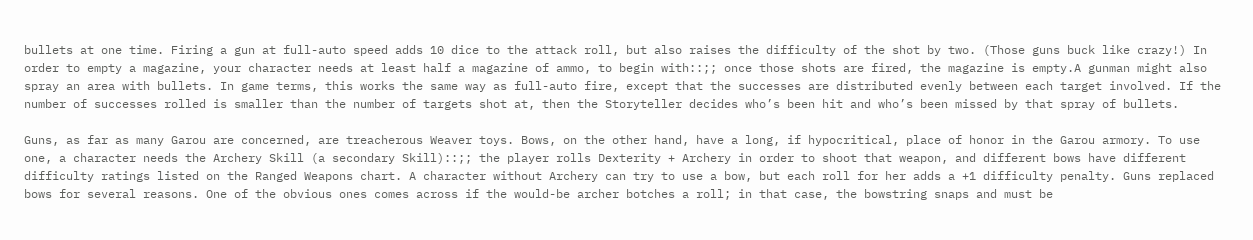bullets at one time. Firing a gun at full-auto speed adds 10 dice to the attack roll, but also raises the difficulty of the shot by two. (Those guns buck like crazy!) In order to empty a magazine, your character needs at least half a magazine of ammo, to begin with::;; once those shots are fired, the magazine is empty.A gunman might also spray an area with bullets. In game terms, this works the same way as full-auto fire, except that the successes are distributed evenly between each target involved. If the number of successes rolled is smaller than the number of targets shot at, then the Storyteller decides who’s been hit and who’s been missed by that spray of bullets.

Guns, as far as many Garou are concerned, are treacherous Weaver toys. Bows, on the other hand, have a long, if hypocritical, place of honor in the Garou armory. To use one, a character needs the Archery Skill (a secondary Skill)::;; the player rolls Dexterity + Archery in order to shoot that weapon, and different bows have different difficulty ratings listed on the Ranged Weapons chart. A character without Archery can try to use a bow, but each roll for her adds a +1 difficulty penalty. Guns replaced bows for several reasons. One of the obvious ones comes across if the would-be archer botches a roll; in that case, the bowstring snaps and must be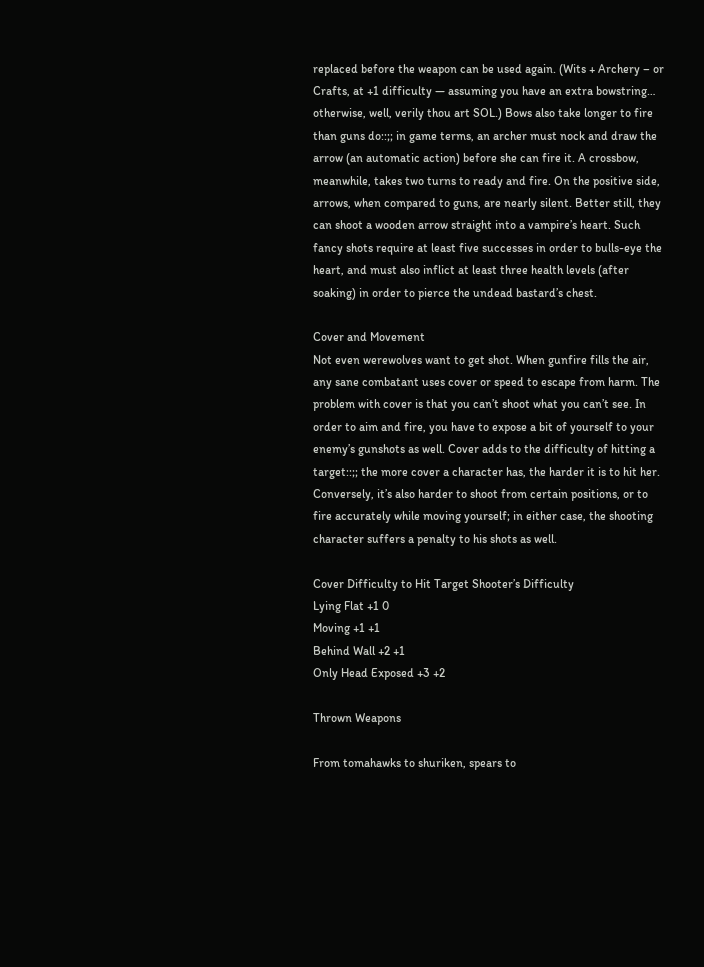replaced before the weapon can be used again. (Wits + Archery – or Crafts, at +1 difficulty — assuming you have an extra bowstring… otherwise, well, verily thou art SOL.) Bows also take longer to fire than guns do::;; in game terms, an archer must nock and draw the arrow (an automatic action) before she can fire it. A crossbow, meanwhile, takes two turns to ready and fire. On the positive side, arrows, when compared to guns, are nearly silent. Better still, they can shoot a wooden arrow straight into a vampire’s heart. Such fancy shots require at least five successes in order to bulls-eye the heart, and must also inflict at least three health levels (after soaking) in order to pierce the undead bastard’s chest.

Cover and Movement
Not even werewolves want to get shot. When gunfire fills the air, any sane combatant uses cover or speed to escape from harm. The problem with cover is that you can’t shoot what you can’t see. In order to aim and fire, you have to expose a bit of yourself to your enemy’s gunshots as well. Cover adds to the difficulty of hitting a target::;; the more cover a character has, the harder it is to hit her. Conversely, it’s also harder to shoot from certain positions, or to fire accurately while moving yourself; in either case, the shooting character suffers a penalty to his shots as well.

Cover Difficulty to Hit Target Shooter’s Difficulty
Lying Flat +1 0
Moving +1 +1
Behind Wall +2 +1
Only Head Exposed +3 +2

Thrown Weapons

From tomahawks to shuriken, spears to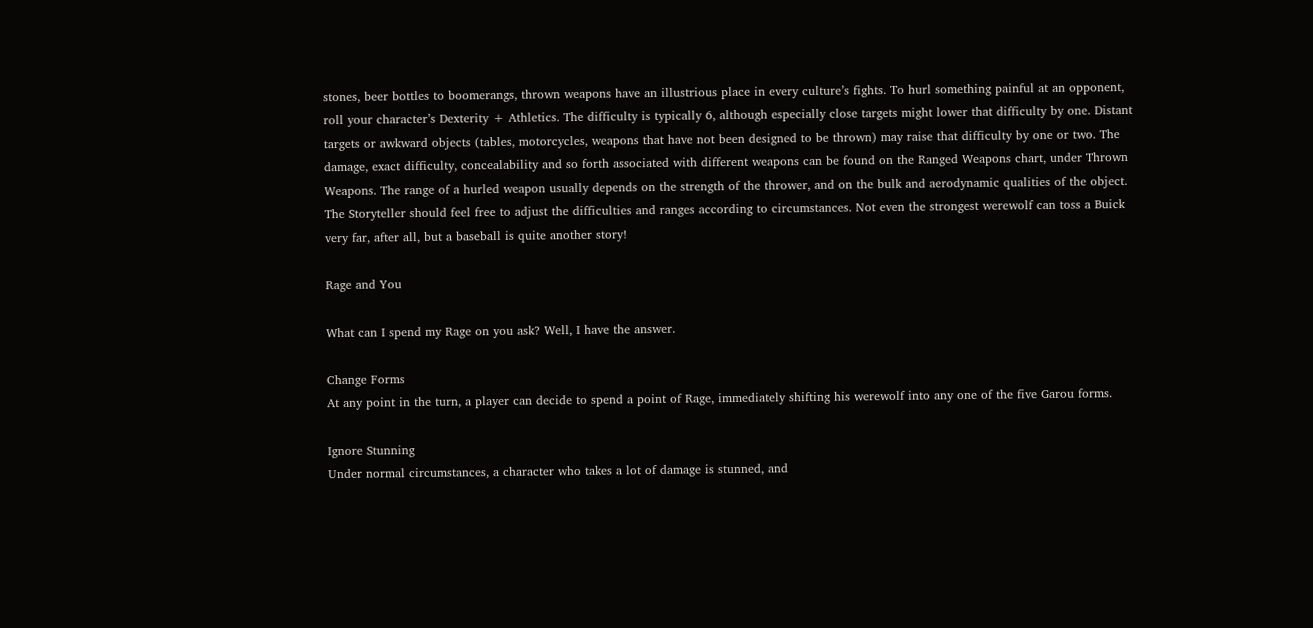stones, beer bottles to boomerangs, thrown weapons have an illustrious place in every culture’s fights. To hurl something painful at an opponent, roll your character’s Dexterity + Athletics. The difficulty is typically 6, although especially close targets might lower that difficulty by one. Distant targets or awkward objects (tables, motorcycles, weapons that have not been designed to be thrown) may raise that difficulty by one or two. The damage, exact difficulty, concealability and so forth associated with different weapons can be found on the Ranged Weapons chart, under Thrown Weapons. The range of a hurled weapon usually depends on the strength of the thrower, and on the bulk and aerodynamic qualities of the object. The Storyteller should feel free to adjust the difficulties and ranges according to circumstances. Not even the strongest werewolf can toss a Buick very far, after all, but a baseball is quite another story!

Rage and You

What can I spend my Rage on you ask? Well, I have the answer.

Change Forms
At any point in the turn, a player can decide to spend a point of Rage, immediately shifting his werewolf into any one of the five Garou forms.

Ignore Stunning
Under normal circumstances, a character who takes a lot of damage is stunned, and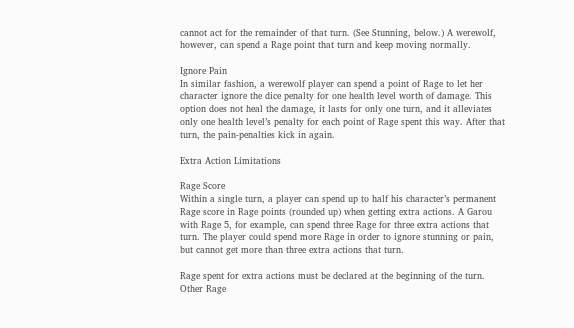cannot act for the remainder of that turn. (See Stunning, below.) A werewolf, however, can spend a Rage point that turn and keep moving normally.

Ignore Pain
In similar fashion, a werewolf player can spend a point of Rage to let her character ignore the dice penalty for one health level worth of damage. This option does not heal the damage, it lasts for only one turn, and it alleviates only one health level’s penalty for each point of Rage spent this way. After that turn, the pain-penalties kick in again.

Extra Action Limitations

Rage Score
Within a single turn, a player can spend up to half his character’s permanent Rage score in Rage points (rounded up) when getting extra actions. A Garou with Rage 5, for example, can spend three Rage for three extra actions that turn. The player could spend more Rage in order to ignore stunning or pain, but cannot get more than three extra actions that turn.

Rage spent for extra actions must be declared at the beginning of the turn. Other Rage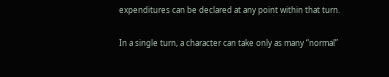expenditures can be declared at any point within that turn.

In a single turn, a character can take only as many “normal”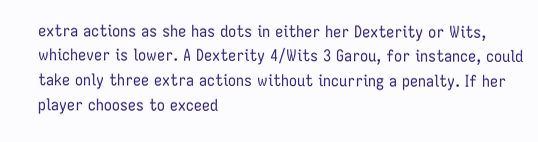extra actions as she has dots in either her Dexterity or Wits, whichever is lower. A Dexterity 4/Wits 3 Garou, for instance, could take only three extra actions without incurring a penalty. If her player chooses to exceed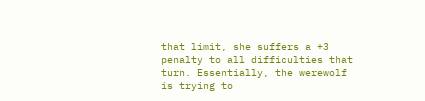that limit, she suffers a +3 penalty to all difficulties that turn. Essentially, the werewolf is trying to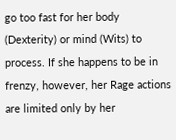go too fast for her body (Dexterity) or mind (Wits) to process. If she happens to be in frenzy, however, her Rage actions are limited only by her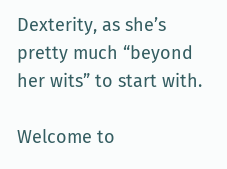Dexterity, as she’s pretty much “beyond her wits” to start with.

Welcome to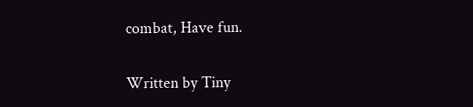combat, Have fun.

Written by Tiny